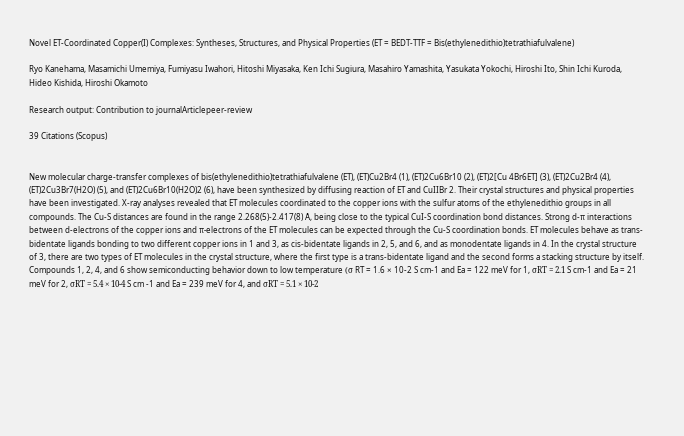Novel ET-Coordinated Copper(I) Complexes: Syntheses, Structures, and Physical Properties (ET = BEDT-TTF = Bis(ethylenedithio)tetrathiafulvalene)

Ryo Kanehama, Masamichi Umemiya, Fumiyasu Iwahori, Hitoshi Miyasaka, Ken Ichi Sugiura, Masahiro Yamashita, Yasukata Yokochi, Hiroshi Ito, Shin Ichi Kuroda, Hideo Kishida, Hiroshi Okamoto

Research output: Contribution to journalArticlepeer-review

39 Citations (Scopus)


New molecular charge-transfer complexes of bis(ethylenedithio)tetrathiafulvalene (ET), (ET)Cu2Br4 (1), (ET)2Cu6Br10 (2), (ET)2[Cu 4Br6ET] (3), (ET)2Cu2Br4 (4), (ET)2Cu3Br7(H2O) (5), and (ET)2Cu6Br10(H2O)2 (6), have been synthesized by diffusing reaction of ET and CuIIBr 2. Their crystal structures and physical properties have been investigated. X-ray analyses revealed that ET molecules coordinated to the copper ions with the sulfur atoms of the ethylenedithio groups in all compounds. The Cu-S distances are found in the range 2.268(5)-2.417(8) Å, being close to the typical CuI-S coordination bond distances. Strong d-π interactions between d-electrons of the copper ions and π-electrons of the ET molecules can be expected through the Cu-S coordination bonds. ET molecules behave as trans-bidentate ligands bonding to two different copper ions in 1 and 3, as cis-bidentate ligands in 2, 5, and 6, and as monodentate ligands in 4. In the crystal structure of 3, there are two types of ET molecules in the crystal structure, where the first type is a trans-bidentate ligand and the second forms a stacking structure by itself. Compounds 1, 2, 4, and 6 show semiconducting behavior down to low temperature (σ RT = 1.6 × 10-2 S cm-1 and Ea = 122 meV for 1, σRT = 2.1 S cm-1 and Ea = 21 meV for 2, σRT = 5.4 × 10-4 S cm -1 and Ea = 239 meV for 4, and σRT = 5.1 × 10-2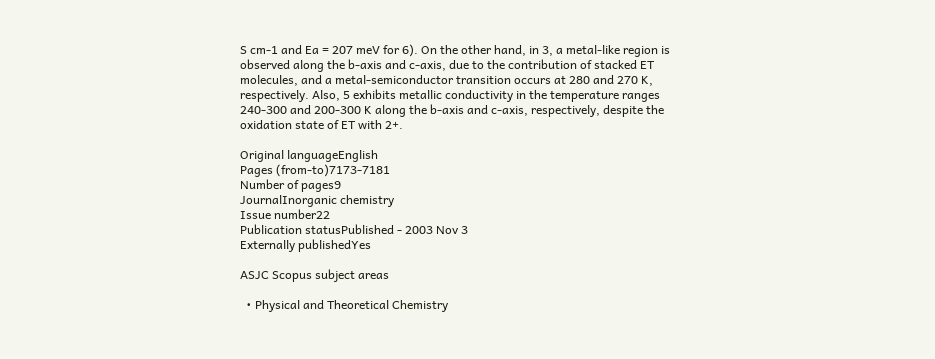S cm-1 and Ea = 207 meV for 6). On the other hand, in 3, a metal-like region is observed along the b-axis and c-axis, due to the contribution of stacked ET molecules, and a metal-semiconductor transition occurs at 280 and 270 K, respectively. Also, 5 exhibits metallic conductivity in the temperature ranges 240-300 and 200-300 K along the b-axis and c-axis, respectively, despite the oxidation state of ET with 2+.

Original languageEnglish
Pages (from-to)7173-7181
Number of pages9
JournalInorganic chemistry
Issue number22
Publication statusPublished - 2003 Nov 3
Externally publishedYes

ASJC Scopus subject areas

  • Physical and Theoretical Chemistry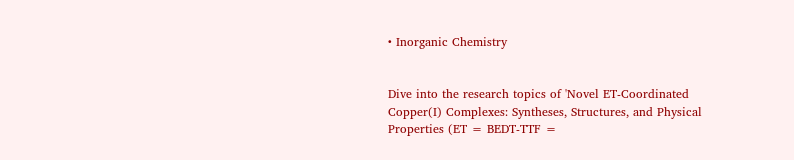• Inorganic Chemistry


Dive into the research topics of 'Novel ET-Coordinated Copper(I) Complexes: Syntheses, Structures, and Physical Properties (ET = BEDT-TTF =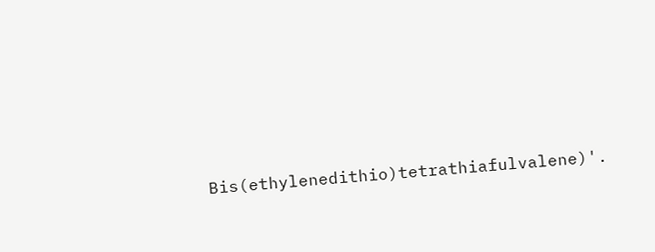Bis(ethylenedithio)tetrathiafulvalene)'.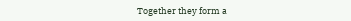Together they form a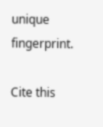unique fingerprint.

Cite this